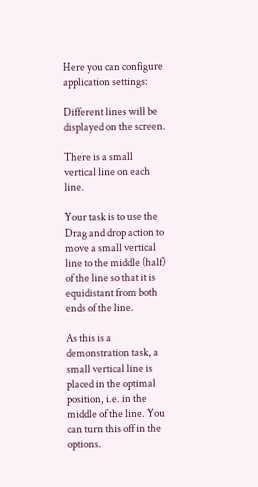Here you can configure application settings:

Different lines will be displayed on the screen.

There is a small vertical line on each line.

Your task is to use the Drag and drop action to move a small vertical line to the middle (half) of the line so that it is equidistant from both ends of the line.

As this is a demonstration task, a small vertical line is placed in the optimal position, i.e. in the middle of the line. You can turn this off in the options.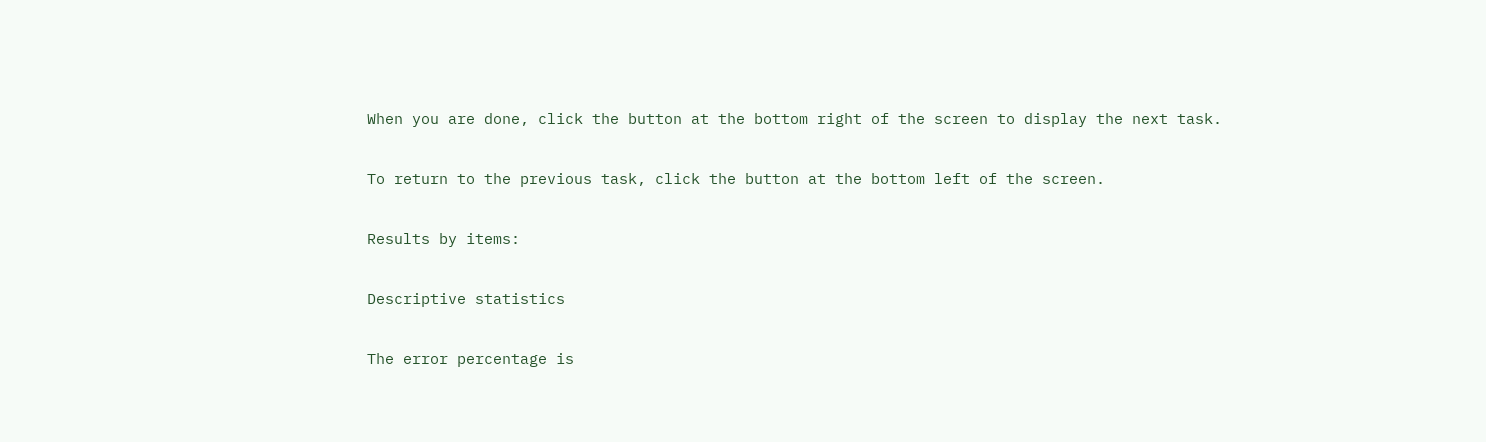When you are done, click the button at the bottom right of the screen to display the next task.

To return to the previous task, click the button at the bottom left of the screen.

Results by items:

Descriptive statistics

The error percentage is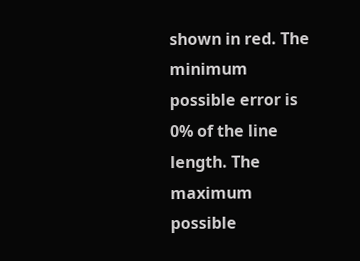shown in red. The minimum possible error is 0% of the line length. The maximum possible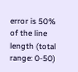error is 50% of the line length (total range: 0-50)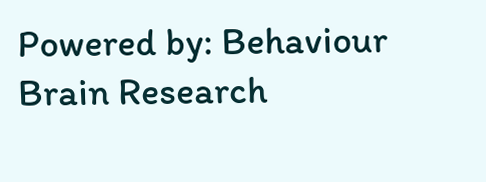Powered by: Behaviour Brain Research